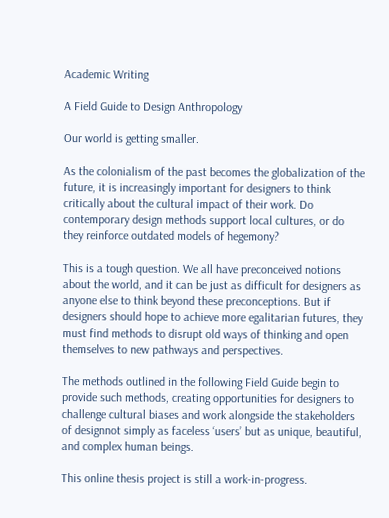Academic Writing

A Field Guide to Design Anthropology

Our world is getting smaller.

As the colonialism of the past becomes the globalization of the future, it is increasingly important for designers to think critically about the cultural impact of their work. Do contemporary design methods support local cultures, or do they reinforce outdated models of hegemony?

This is a tough question. We all have preconceived notions about the world, and it can be just as difficult for designers as anyone else to think beyond these preconceptions. But if designers should hope to achieve more egalitarian futures, they must find methods to disrupt old ways of thinking and open themselves to new pathways and perspectives.

The methods outlined in the following Field Guide begin to provide such methods, creating opportunities for designers to challenge cultural biases and work alongside the stakeholders of designnot simply as faceless ‘users’ but as unique, beautiful, and complex human beings.

This online thesis project is still a work-in-progress.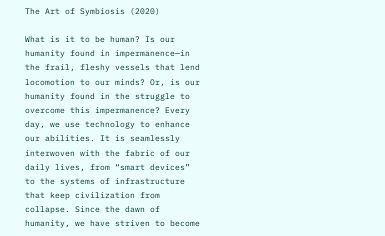The Art of Symbiosis (2020)

What is it to be human? Is our humanity found in impermanence—in the frail, fleshy vessels that lend locomotion to our minds? Or, is our humanity found in the struggle to overcome this impermanence? Every day, we use technology to enhance our abilities. It is seamlessly interwoven with the fabric of our daily lives, from “smart devices” to the systems of infrastructure that keep civilization from collapse. Since the dawn of humanity, we have striven to become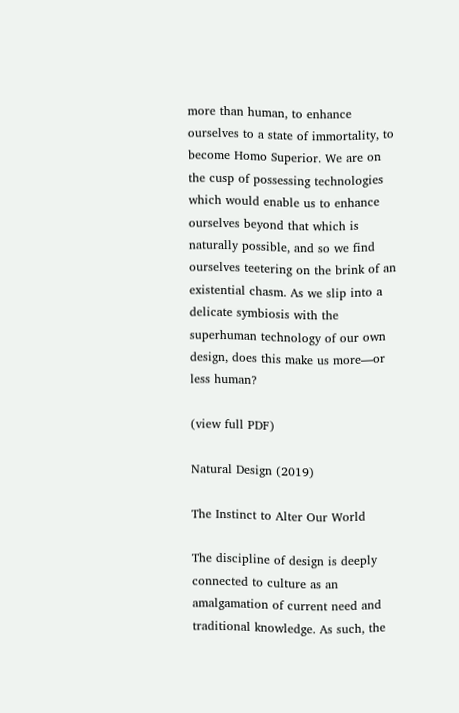more than human, to enhance ourselves to a state of immortality, to become Homo Superior. We are on the cusp of possessing technologies which would enable us to enhance ourselves beyond that which is naturally possible, and so we find ourselves teetering on the brink of an existential chasm. As we slip into a delicate symbiosis with the superhuman technology of our own design, does this make us more—or less human?

(view full PDF)

Natural Design (2019)

The Instinct to Alter Our World

The discipline of design is deeply connected to culture as an amalgamation of current need and traditional knowledge. As such, the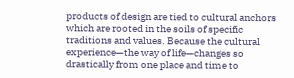products of design are tied to cultural anchors which are rooted in the soils of specific traditions and values. Because the cultural experience—the way of life—changes so drastically from one place and time to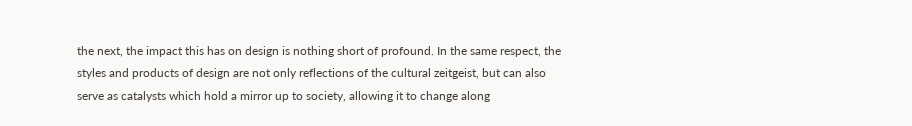the next, the impact this has on design is nothing short of profound. In the same respect, the styles and products of design are not only reflections of the cultural zeitgeist, but can also serve as catalysts which hold a mirror up to society, allowing it to change along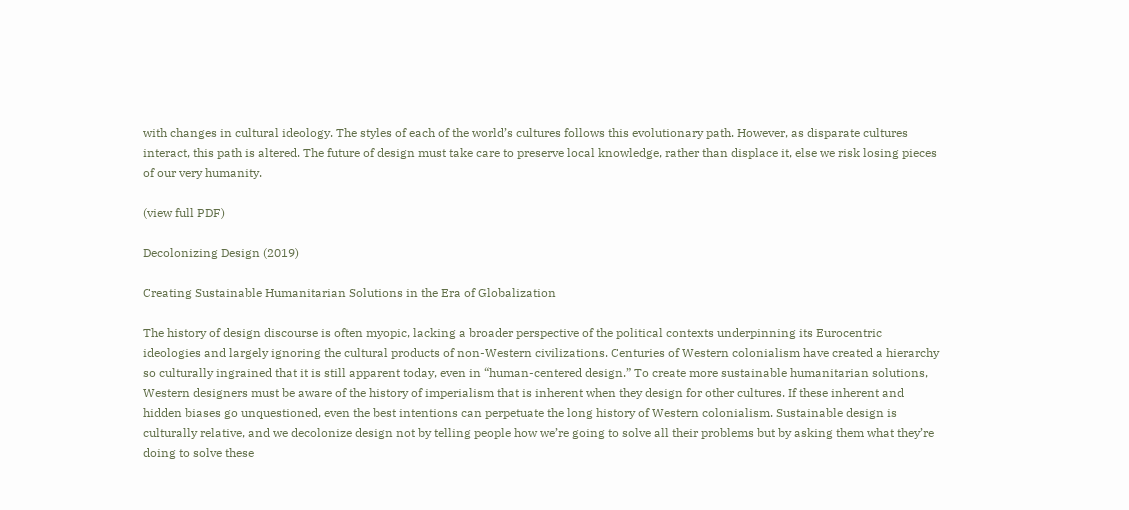with changes in cultural ideology. The styles of each of the world’s cultures follows this evolutionary path. However, as disparate cultures interact, this path is altered. The future of design must take care to preserve local knowledge, rather than displace it, else we risk losing pieces of our very humanity.

(view full PDF)

Decolonizing Design (2019)

Creating Sustainable Humanitarian Solutions in the Era of Globalization

The history of design discourse is often myopic, lacking a broader perspective of the political contexts underpinning its Eurocentric ideologies and largely ignoring the cultural products of non-Western civilizations. Centuries of Western colonialism have created a hierarchy so culturally ingrained that it is still apparent today, even in “human-centered design.” To create more sustainable humanitarian solutions, Western designers must be aware of the history of imperialism that is inherent when they design for other cultures. If these inherent and hidden biases go unquestioned, even the best intentions can perpetuate the long history of Western colonialism. Sustainable design is culturally relative, and we decolonize design not by telling people how we’re going to solve all their problems but by asking them what they’re doing to solve these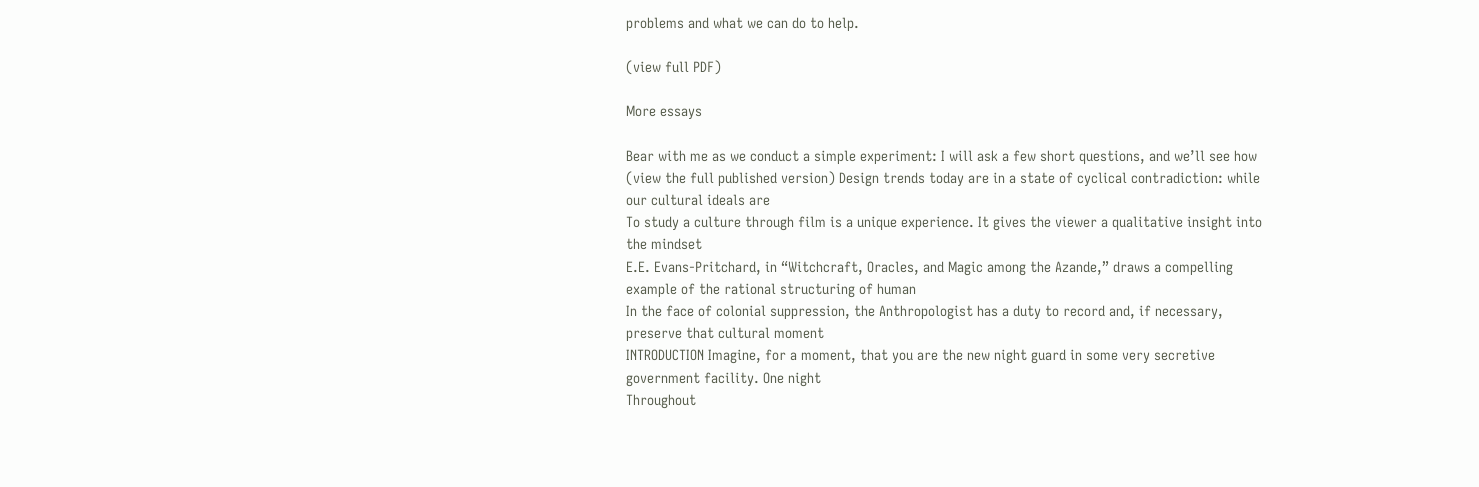problems and what we can do to help.

(view full PDF)

More essays

Bear with me as we conduct a simple experiment: I will ask a few short questions, and we’ll see how
(view the full published version) Design trends today are in a state of cyclical contradiction: while our cultural ideals are
To study a culture through film is a unique experience. It gives the viewer a qualitative insight into the mindset
E.E. Evans-Pritchard, in “Witchcraft, Oracles, and Magic among the Azande,” draws a compelling example of the rational structuring of human
In the face of colonial suppression, the Anthropologist has a duty to record and, if necessary, preserve that cultural moment
INTRODUCTION Imagine, for a moment, that you are the new night guard in some very secretive government facility. One night
Throughout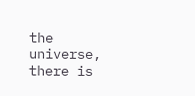the universe, there is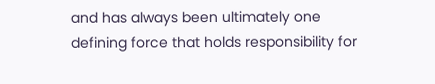and has always been ultimately one defining force that holds responsibility for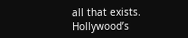all that exists.
Hollywood’s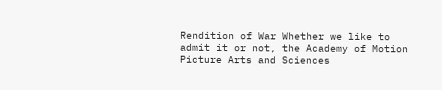Rendition of War Whether we like to admit it or not, the Academy of Motion Picture Arts and Sciences